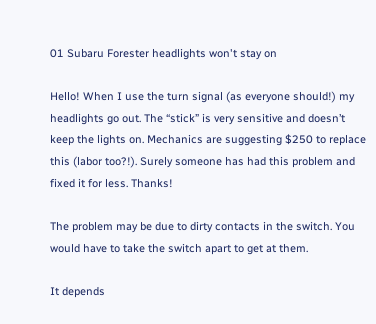01 Subaru Forester headlights won't stay on

Hello! When I use the turn signal (as everyone should!) my headlights go out. The “stick” is very sensitive and doesn’t keep the lights on. Mechanics are suggesting $250 to replace this (labor too?!). Surely someone has had this problem and fixed it for less. Thanks!

The problem may be due to dirty contacts in the switch. You would have to take the switch apart to get at them.

It depends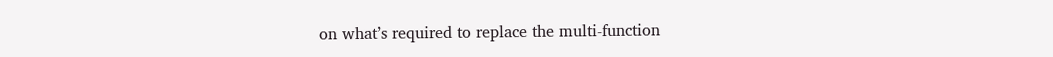on what’s required to replace the multi-function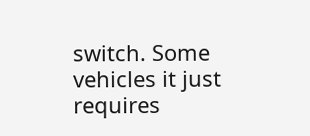switch. Some vehicles it just requires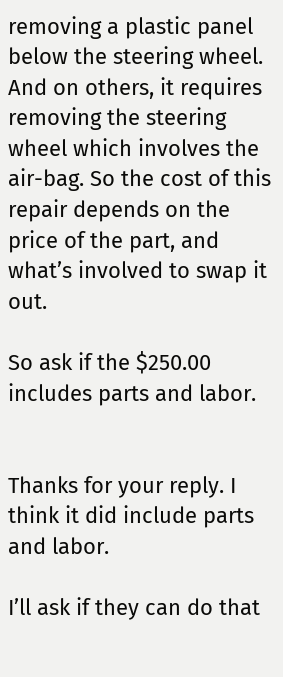removing a plastic panel below the steering wheel. And on others, it requires removing the steering wheel which involves the air-bag. So the cost of this repair depends on the price of the part, and what’s involved to swap it out.

So ask if the $250.00 includes parts and labor.


Thanks for your reply. I think it did include parts and labor.

I’ll ask if they can do that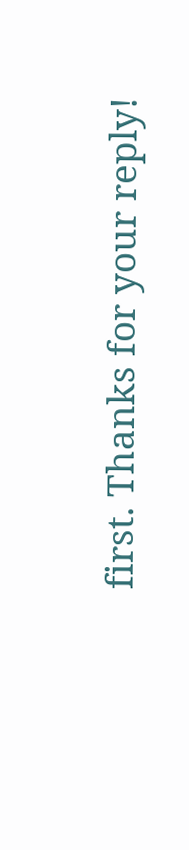first. Thanks for your reply!